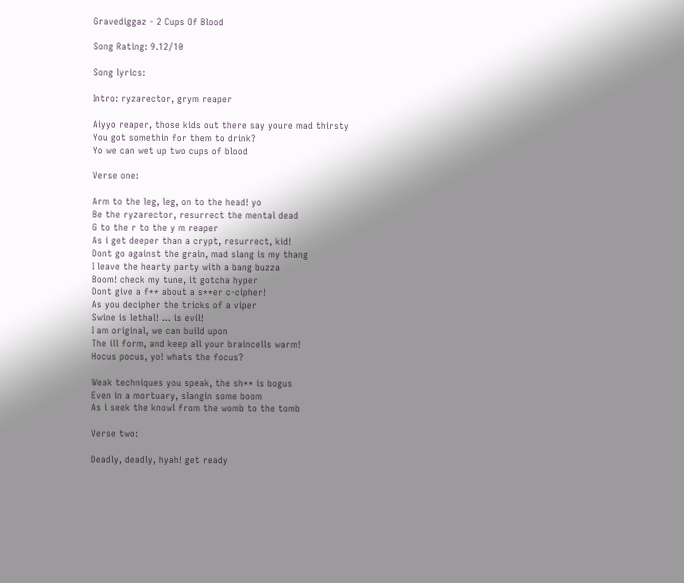Gravediggaz - 2 Cups Of Blood

Song Rating: 9.12/10

Song lyrics:

Intro: ryzarector, grym reaper

Aiyyo reaper, those kids out there say youre mad thirsty
You got somethin for them to drink?
Yo we can wet up two cups of blood

Verse one:

Arm to the leg, leg, on to the head! yo
Be the ryzarector, resurrect the mental dead
G to the r to the y m reaper
As i get deeper than a crypt, resurrect, kid!
Dont go against the grain, mad slang is my thang
I leave the hearty party with a bang buzza
Boom! check my tune, it gotcha hyper
Dont give a f** about a s**er c-cipher!
As you decipher the tricks of a viper
Swine is lethal! ... is evil!
I am original, we can build upon
The ill form, and keep all your braincells warm!
Hocus pocus, yo! whats the focus?

Weak techniques you speak, the sh** is bogus
Even in a mortuary, slangin some boom
As i seek the knowl from the womb to the tomb

Verse two:

Deadly, deadly, hyah! get ready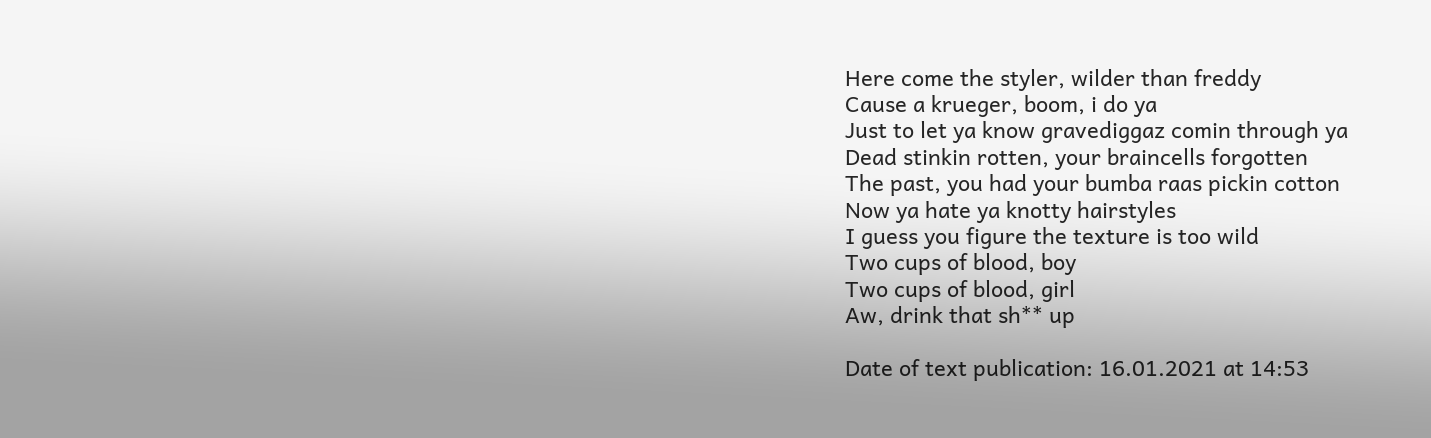Here come the styler, wilder than freddy
Cause a krueger, boom, i do ya
Just to let ya know gravediggaz comin through ya
Dead stinkin rotten, your braincells forgotten
The past, you had your bumba raas pickin cotton
Now ya hate ya knotty hairstyles
I guess you figure the texture is too wild
Two cups of blood, boy
Two cups of blood, girl
Aw, drink that sh** up

Date of text publication: 16.01.2021 at 14:53